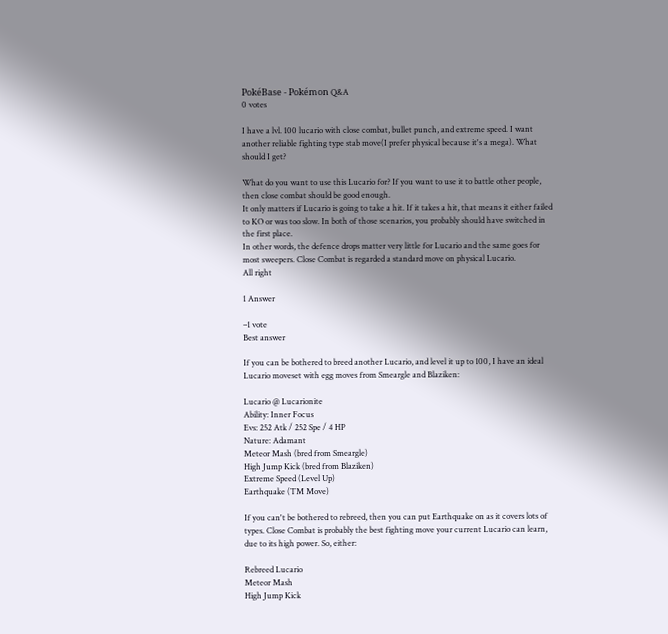PokéBase - Pokémon Q&A
0 votes

I have a lvl. 100 lucario with close combat, bullet punch, and extreme speed. I want another reliable fighting type stab move(I prefer physical because it's a mega). What should I get?

What do you want to use this Lucario for? If you want to use it to battle other people, then close combat should be good enough.
It only matters if Lucario is going to take a hit. If it takes a hit, that means it either failed to KO or was too slow. In both of those scenarios, you probably should have switched in the first place.
In other words, the defence drops matter very little for Lucario and the same goes for most sweepers. Close Combat is regarded a standard move on physical Lucario.
All right

1 Answer

–1 vote
Best answer

If you can be bothered to breed another Lucario, and level it up to 100, I have an ideal Lucario moveset with egg moves from Smeargle and Blaziken:

Lucario @ Lucarionite
Ability: Inner Focus
Evs: 252 Atk / 252 Spe / 4 HP
Nature: Adamant
Meteor Mash (bred from Smeargle)
High Jump Kick (bred from Blaziken)
Extreme Speed (Level Up)
Earthquake (TM Move)

If you can't be bothered to rebreed, then you can put Earthquake on as it covers lots of types. Close Combat is probably the best fighting move your current Lucario can learn, due to its high power. So, either:

Rebreed Lucario
Meteor Mash
High Jump Kick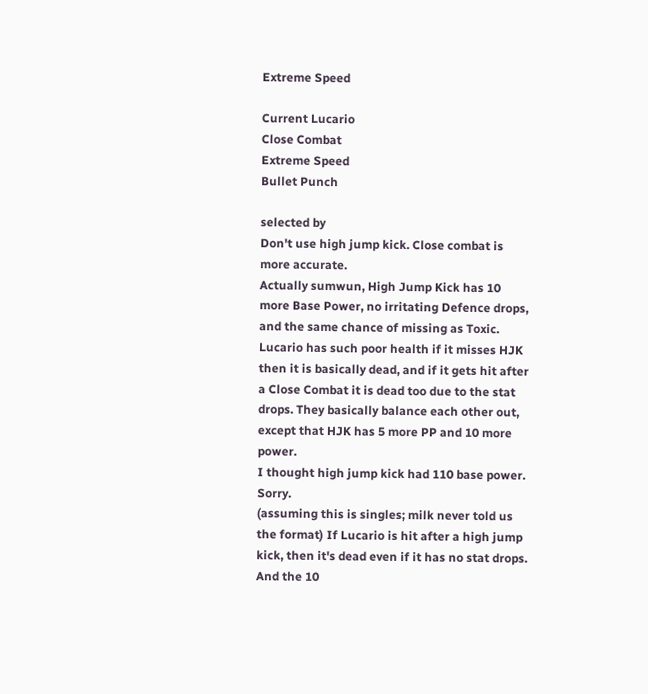Extreme Speed

Current Lucario
Close Combat
Extreme Speed
Bullet Punch

selected by
Don't use high jump kick. Close combat is more accurate.
Actually sumwun, High Jump Kick has 10 more Base Power, no irritating Defence drops, and the same chance of missing as Toxic. Lucario has such poor health if it misses HJK then it is basically dead, and if it gets hit after a Close Combat it is dead too due to the stat drops. They basically balance each other out, except that HJK has 5 more PP and 10 more power.
I thought high jump kick had 110 base power. Sorry.
(assuming this is singles; milk never told us the format) If Lucario is hit after a high jump kick, then it's dead even if it has no stat drops. And the 10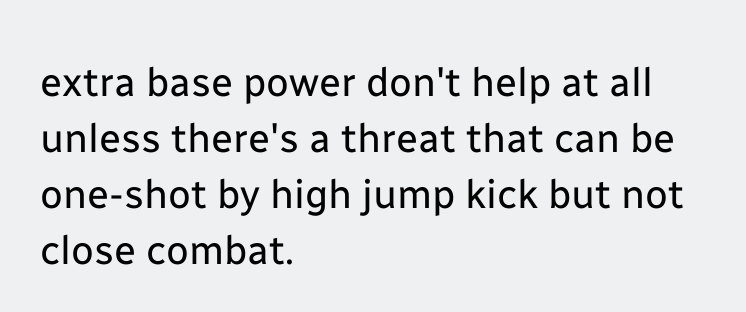extra base power don't help at all unless there's a threat that can be one-shot by high jump kick but not close combat.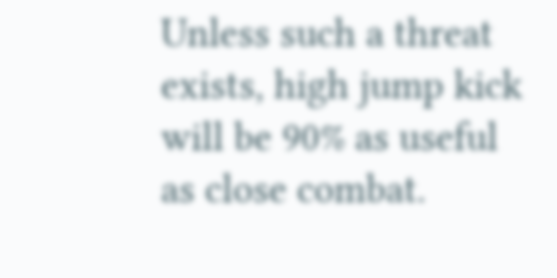Unless such a threat exists, high jump kick will be 90% as useful as close combat.